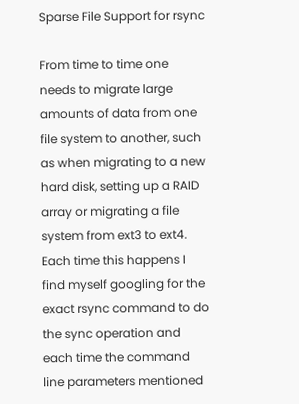Sparse File Support for rsync

From time to time one needs to migrate large amounts of data from one file system to another, such as when migrating to a new hard disk, setting up a RAID array or migrating a file system from ext3 to ext4. Each time this happens I find myself googling for the exact rsync command to do the sync operation and each time the command line parameters mentioned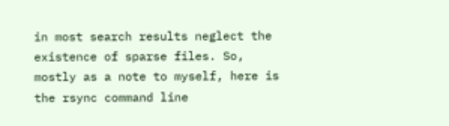in most search results neglect the existence of sparse files. So, mostly as a note to myself, here is the rsync command line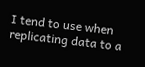I tend to use when replicating data to a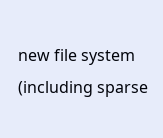new file system (including sparse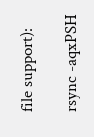file support):

rsync -aqxPSH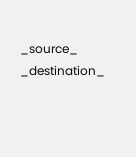_source_ _destination_